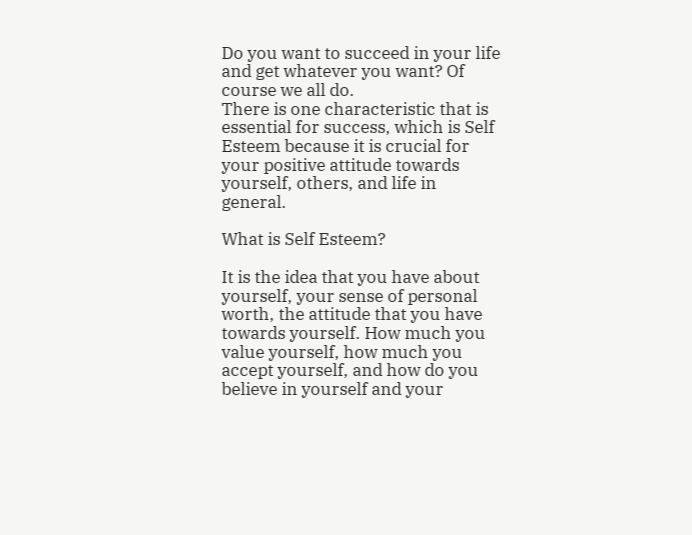Do you want to succeed in your life and get whatever you want? Of course we all do.
There is one characteristic that is essential for success, which is Self Esteem because it is crucial for your positive attitude towards yourself, others, and life in general.

What is Self Esteem?

It is the idea that you have about yourself, your sense of personal worth, the attitude that you have towards yourself. How much you value yourself, how much you accept yourself, and how do you believe in yourself and your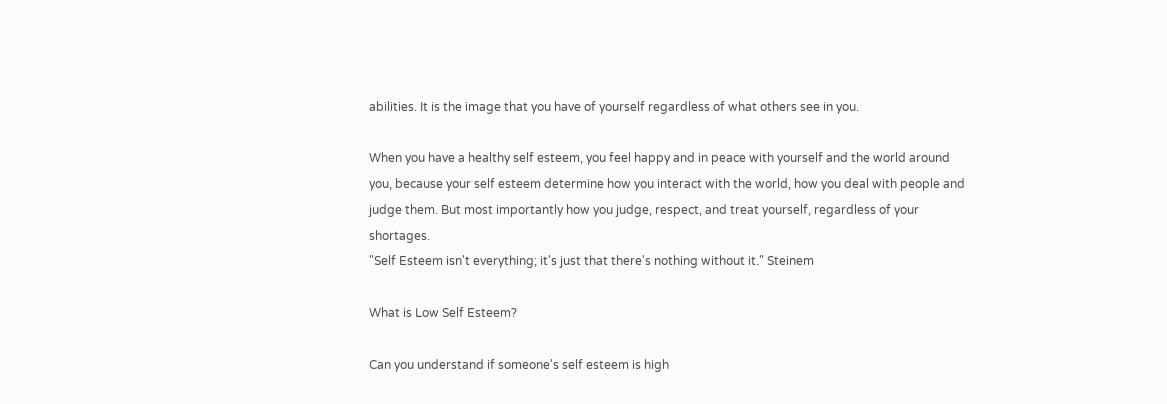abilities. It is the image that you have of yourself regardless of what others see in you.

When you have a healthy self esteem, you feel happy and in peace with yourself and the world around you, because your self esteem determine how you interact with the world, how you deal with people and judge them. But most importantly how you judge, respect, and treat yourself, regardless of your shortages.
"Self Esteem isn't everything; it's just that there's nothing without it." Steinem

What is Low Self Esteem?

Can you understand if someone's self esteem is high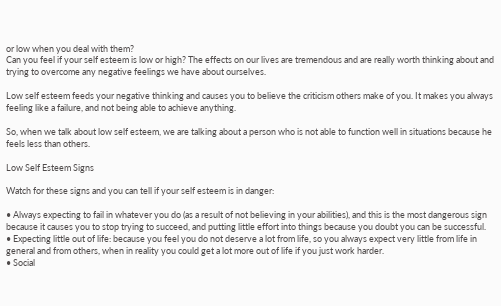or low when you deal with them?
Can you feel if your self esteem is low or high? The effects on our lives are tremendous and are really worth thinking about and trying to overcome any negative feelings we have about ourselves.

Low self esteem feeds your negative thinking and causes you to believe the criticism others make of you. It makes you always feeling like a failure, and not being able to achieve anything.

So, when we talk about low self esteem, we are talking about a person who is not able to function well in situations because he feels less than others.

Low Self Esteem Signs

Watch for these signs and you can tell if your self esteem is in danger:

• Always expecting to fail in whatever you do (as a result of not believing in your abilities), and this is the most dangerous sign because it causes you to stop trying to succeed, and putting little effort into things because you doubt you can be successful.
• Expecting little out of life: because you feel you do not deserve a lot from life, so you always expect very little from life in general and from others, when in reality you could get a lot more out of life if you just work harder.
• Social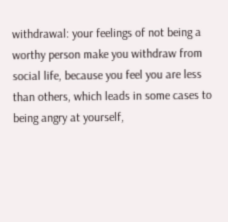withdrawal: your feelings of not being a worthy person make you withdraw from social life, because you feel you are less than others, which leads in some cases to being angry at yourself,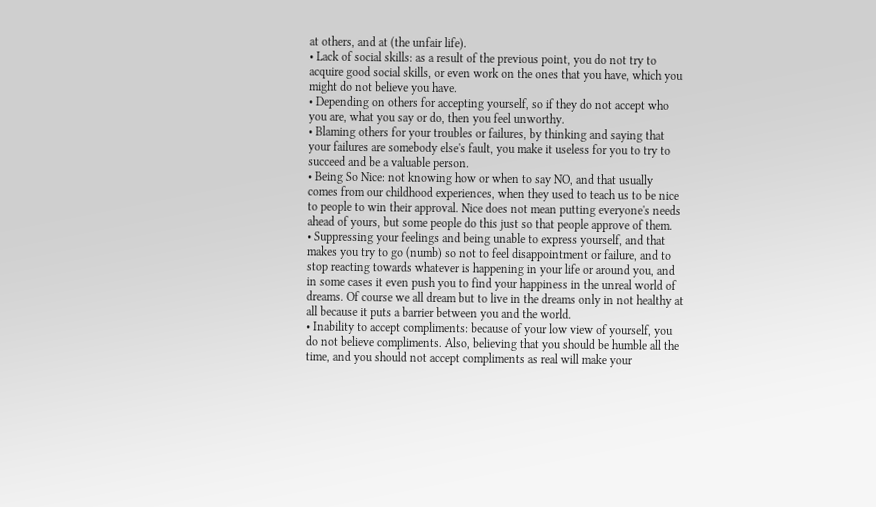at others, and at (the unfair life).
• Lack of social skills: as a result of the previous point, you do not try to acquire good social skills, or even work on the ones that you have, which you might do not believe you have.
• Depending on others for accepting yourself, so if they do not accept who you are, what you say or do, then you feel unworthy.
• Blaming others for your troubles or failures, by thinking and saying that your failures are somebody else's fault, you make it useless for you to try to succeed and be a valuable person.
• Being So Nice: not knowing how or when to say NO, and that usually comes from our childhood experiences, when they used to teach us to be nice to people to win their approval. Nice does not mean putting everyone's needs ahead of yours, but some people do this just so that people approve of them.
• Suppressing your feelings and being unable to express yourself, and that makes you try to go (numb) so not to feel disappointment or failure, and to stop reacting towards whatever is happening in your life or around you, and in some cases it even push you to find your happiness in the unreal world of dreams. Of course we all dream but to live in the dreams only in not healthy at all because it puts a barrier between you and the world.
• Inability to accept compliments: because of your low view of yourself, you do not believe compliments. Also, believing that you should be humble all the time, and you should not accept compliments as real will make your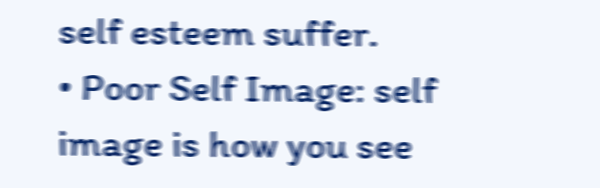self esteem suffer.
• Poor Self Image: self image is how you see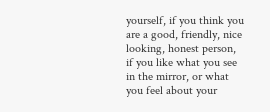yourself, if you think you are a good, friendly, nice looking, honest person, if you like what you see in the mirror, or what you feel about your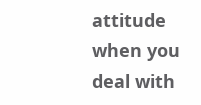attitude when you deal with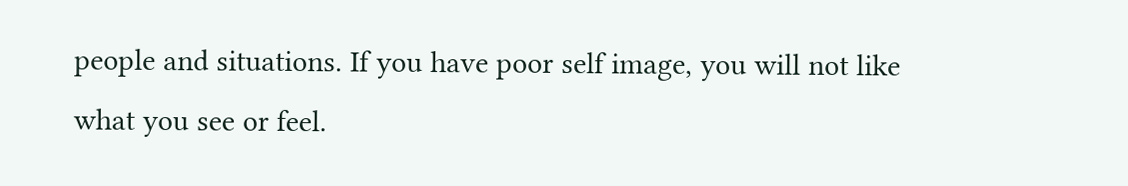people and situations. If you have poor self image, you will not like what you see or feel.